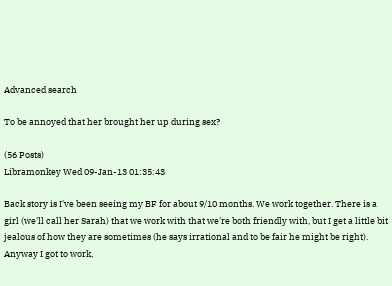Advanced search

To be annoyed that her brought her up during sex?

(56 Posts)
Libramonkey Wed 09-Jan-13 01:35:43

Back story is I've been seeing my BF for about 9/10 months. We work together. There is a girl (we'll call her Sarah) that we work with that we're both friendly with, but I get a little bit jealous of how they are sometimes (he says irrational and to be fair he might be right). Anyway I got to work,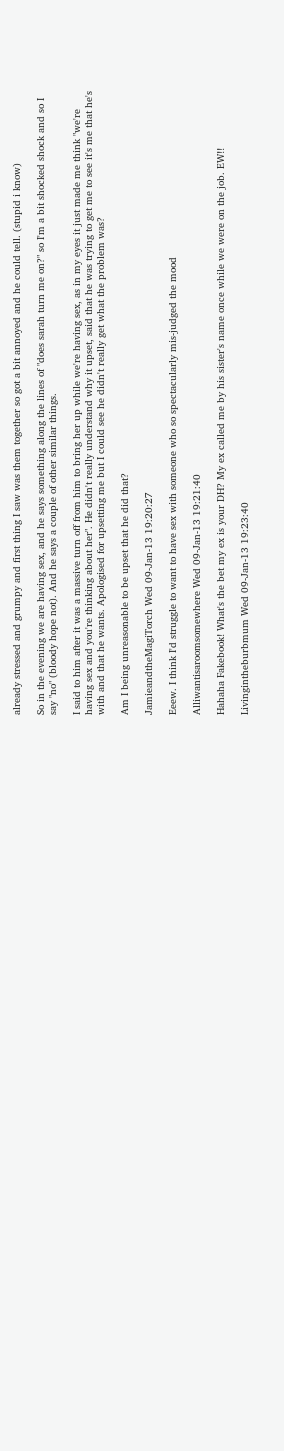already stressed and grumpy and first thing I saw was them together so got a bit annoyed and he could tell. (stupid i know)

So in the evening we are having sex, and he says something along the lines of "does sarah turn me on?" so I'm a bit shocked shock and so I say "no" (bloody hope not). And he says a couple of other similar things.

I said to him after it was a massive turn off from him to bring her up while we're having sex, as in my eyes it just made me think "we're having sex and you're thinking about her". He didn't really understand why it upset, said that he was trying to get me to see it's me that he's with and that he wants. Apologised for upsetting me but I could see he didn't really get what the problem was?

Am I being unreasonable to be upset that he did that?

JamieandtheMagiTorch Wed 09-Jan-13 19:20:27

Eeew. I think I'd struggle to want to have sex with someone who so spectacularly mis-judged the mood

Alliwantisaroomsomewhere Wed 09-Jan-13 19:21:40

Hahaha Fakebook! What's the bet my ex is your DH? My ex called me by his sister's name once while we were on the job. EW!!

Livingintheburbmum Wed 09-Jan-13 19:23:40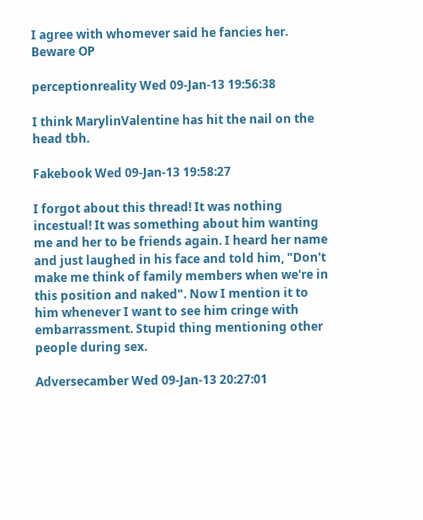I agree with whomever said he fancies her. Beware OP

perceptionreality Wed 09-Jan-13 19:56:38

I think MarylinValentine has hit the nail on the head tbh.

Fakebook Wed 09-Jan-13 19:58:27

I forgot about this thread! It was nothing incestual! It was something about him wanting me and her to be friends again. I heard her name and just laughed in his face and told him, "Don't make me think of family members when we're in this position and naked". Now I mention it to him whenever I want to see him cringe with embarrassment. Stupid thing mentioning other people during sex.

Adversecamber Wed 09-Jan-13 20:27:01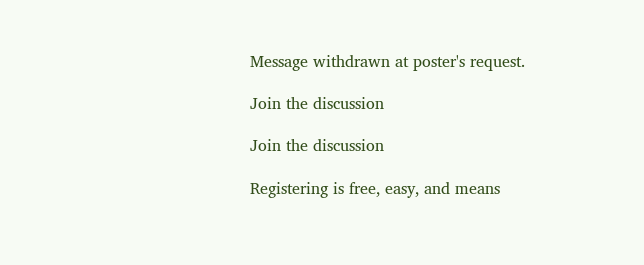Message withdrawn at poster's request.

Join the discussion

Join the discussion

Registering is free, easy, and means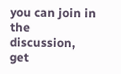you can join in the discussion, get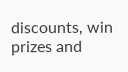discounts, win prizes and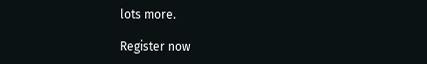lots more.

Register now